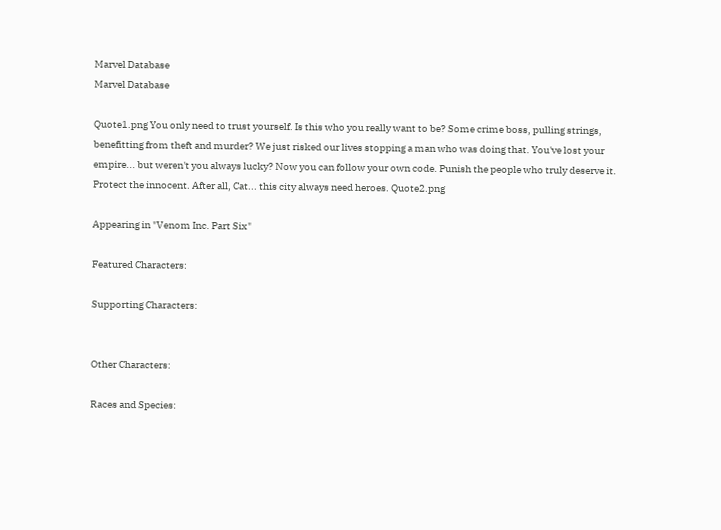Marvel Database
Marvel Database

Quote1.png You only need to trust yourself. Is this who you really want to be? Some crime boss, pulling strings, benefitting from theft and murder? We just risked our lives stopping a man who was doing that. You've lost your empire... but weren't you always lucky? Now you can follow your own code. Punish the people who truly deserve it. Protect the innocent. After all, Cat... this city always need heroes. Quote2.png

Appearing in "Venom Inc. Part Six"

Featured Characters:

Supporting Characters:


Other Characters:

Races and Species: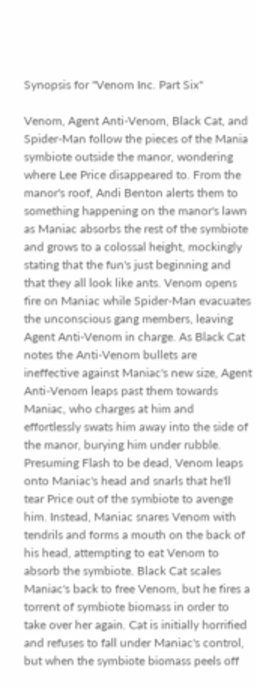Synopsis for "Venom Inc. Part Six"

Venom, Agent Anti-Venom, Black Cat, and Spider-Man follow the pieces of the Mania symbiote outside the manor, wondering where Lee Price disappeared to. From the manor's roof, Andi Benton alerts them to something happening on the manor's lawn as Maniac absorbs the rest of the symbiote and grows to a colossal height, mockingly stating that the fun's just beginning and that they all look like ants. Venom opens fire on Maniac while Spider-Man evacuates the unconscious gang members, leaving Agent Anti-Venom in charge. As Black Cat notes the Anti-Venom bullets are ineffective against Maniac's new size, Agent Anti-Venom leaps past them towards Maniac, who charges at him and effortlessly swats him away into the side of the manor, burying him under rubble. Presuming Flash to be dead, Venom leaps onto Maniac's head and snarls that he'll tear Price out of the symbiote to avenge him. Instead, Maniac snares Venom with tendrils and forms a mouth on the back of his head, attempting to eat Venom to absorb the symbiote. Black Cat scales Maniac's back to free Venom, but he fires a torrent of symbiote biomass in order to take over her again. Cat is initially horrified and refuses to fall under Maniac's control, but when the symbiote biomass peels off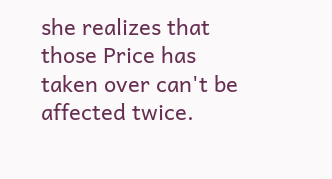she realizes that those Price has taken over can't be affected twice.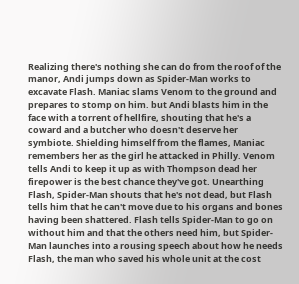Realizing there's nothing she can do from the roof of the manor, Andi jumps down as Spider-Man works to excavate Flash. Maniac slams Venom to the ground and prepares to stomp on him. but Andi blasts him in the face with a torrent of hellfire, shouting that he's a coward and a butcher who doesn't deserve her symbiote. Shielding himself from the flames, Maniac remembers her as the girl he attacked in Philly. Venom tells Andi to keep it up as with Thompson dead her firepower is the best chance they've got. Unearthing Flash, Spider-Man shouts that he's not dead, but Flash tells him that he can't move due to his organs and bones having been shattered. Flash tells Spider-Man to go on without him and that the others need him, but Spider-Man launches into a rousing speech about how he needs Flash, the man who saved his whole unit at the cost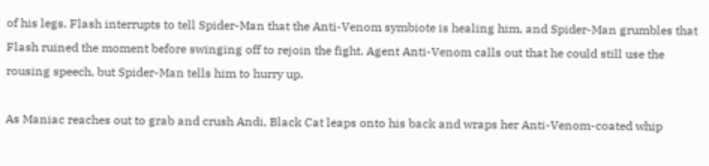of his legs. Flash interrupts to tell Spider-Man that the Anti-Venom symbiote is healing him, and Spider-Man grumbles that Flash ruined the moment before swinging off to rejoin the fight. Agent Anti-Venom calls out that he could still use the rousing speech, but Spider-Man tells him to hurry up.

As Maniac reaches out to grab and crush Andi, Black Cat leaps onto his back and wraps her Anti-Venom-coated whip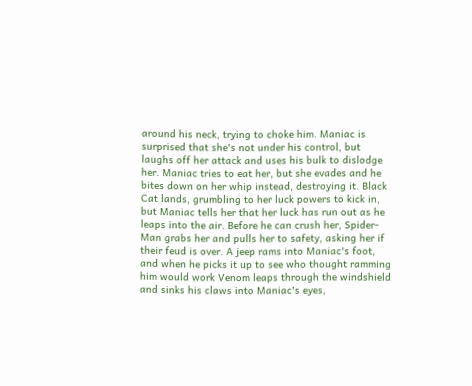around his neck, trying to choke him. Maniac is surprised that she's not under his control, but laughs off her attack and uses his bulk to dislodge her. Maniac tries to eat her, but she evades and he bites down on her whip instead, destroying it. Black Cat lands, grumbling to her luck powers to kick in, but Maniac tells her that her luck has run out as he leaps into the air. Before he can crush her, Spider-Man grabs her and pulls her to safety, asking her if their feud is over. A jeep rams into Maniac's foot, and when he picks it up to see who thought ramming him would work Venom leaps through the windshield and sinks his claws into Maniac's eyes,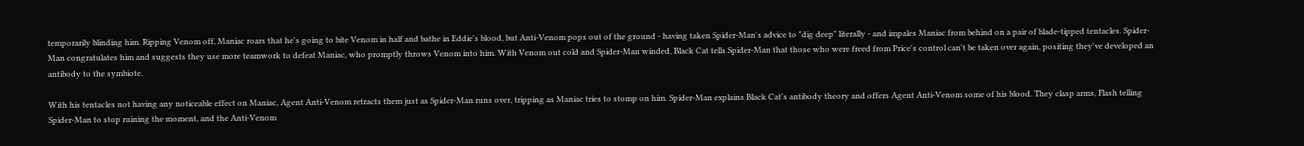temporarily blinding him. Ripping Venom off, Maniac roars that he's going to bite Venom in half and bathe in Eddie's blood, but Anti-Venom pops out of the ground - having taken Spider-Man's advice to "dig deep" literally - and impales Maniac from behind on a pair of blade-tipped tentacles. Spider-Man congratulates him and suggests they use more teamwork to defeat Maniac, who promptly throws Venom into him. With Venom out cold and Spider-Man winded, Black Cat tells Spider-Man that those who were freed from Price's control can't be taken over again, positing they've developed an antibody to the symbiote.

With his tentacles not having any noticeable effect on Maniac, Agent Anti-Venom retracts them just as Spider-Man runs over, tripping as Maniac tries to stomp on him. Spider-Man explains Black Cat's antibody theory and offers Agent Anti-Venom some of his blood. They clasp arms, Flash telling Spider-Man to stop ruining the moment, and the Anti-Venom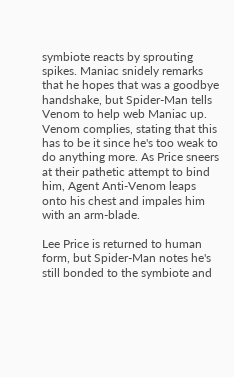symbiote reacts by sprouting spikes. Maniac snidely remarks that he hopes that was a goodbye handshake, but Spider-Man tells Venom to help web Maniac up. Venom complies, stating that this has to be it since he's too weak to do anything more. As Price sneers at their pathetic attempt to bind him, Agent Anti-Venom leaps onto his chest and impales him with an arm-blade.

Lee Price is returned to human form, but Spider-Man notes he's still bonded to the symbiote and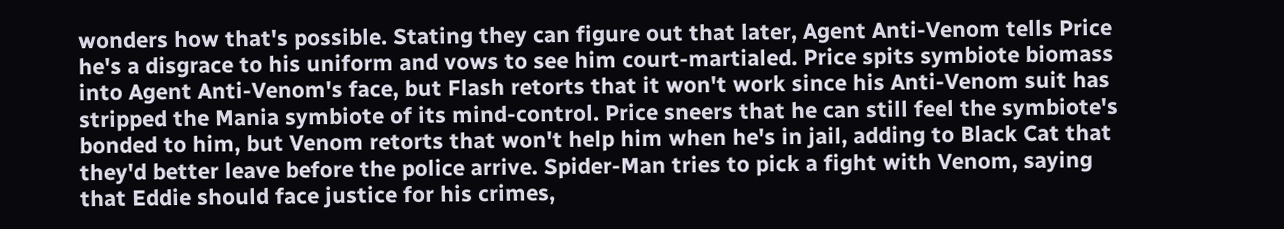wonders how that's possible. Stating they can figure out that later, Agent Anti-Venom tells Price he's a disgrace to his uniform and vows to see him court-martialed. Price spits symbiote biomass into Agent Anti-Venom's face, but Flash retorts that it won't work since his Anti-Venom suit has stripped the Mania symbiote of its mind-control. Price sneers that he can still feel the symbiote's bonded to him, but Venom retorts that won't help him when he's in jail, adding to Black Cat that they'd better leave before the police arrive. Spider-Man tries to pick a fight with Venom, saying that Eddie should face justice for his crimes,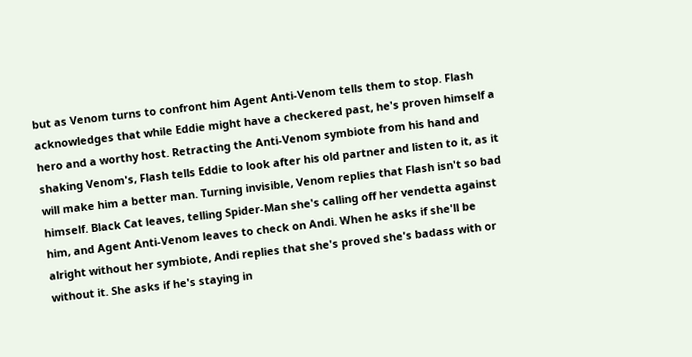but as Venom turns to confront him Agent Anti-Venom tells them to stop. Flash acknowledges that while Eddie might have a checkered past, he's proven himself a hero and a worthy host. Retracting the Anti-Venom symbiote from his hand and shaking Venom's, Flash tells Eddie to look after his old partner and listen to it, as it will make him a better man. Turning invisible, Venom replies that Flash isn't so bad himself. Black Cat leaves, telling Spider-Man she's calling off her vendetta against him, and Agent Anti-Venom leaves to check on Andi. When he asks if she'll be alright without her symbiote, Andi replies that she's proved she's badass with or without it. She asks if he's staying in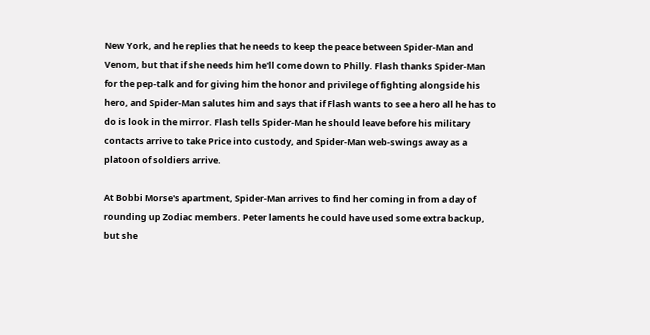New York, and he replies that he needs to keep the peace between Spider-Man and Venom, but that if she needs him he'll come down to Philly. Flash thanks Spider-Man for the pep-talk and for giving him the honor and privilege of fighting alongside his hero, and Spider-Man salutes him and says that if Flash wants to see a hero all he has to do is look in the mirror. Flash tells Spider-Man he should leave before his military contacts arrive to take Price into custody, and Spider-Man web-swings away as a platoon of soldiers arrive.

At Bobbi Morse's apartment, Spider-Man arrives to find her coming in from a day of rounding up Zodiac members. Peter laments he could have used some extra backup, but she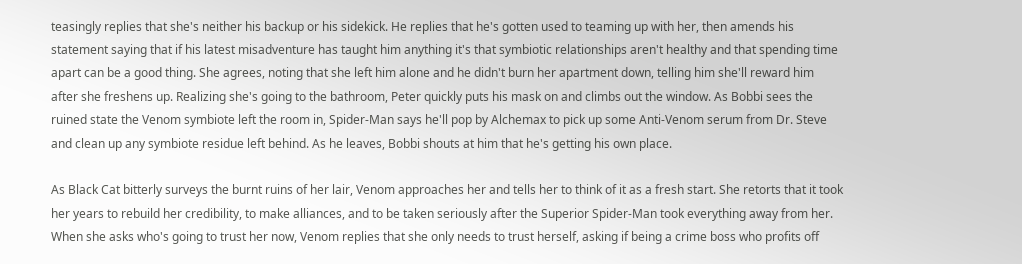teasingly replies that she's neither his backup or his sidekick. He replies that he's gotten used to teaming up with her, then amends his statement saying that if his latest misadventure has taught him anything it's that symbiotic relationships aren't healthy and that spending time apart can be a good thing. She agrees, noting that she left him alone and he didn't burn her apartment down, telling him she'll reward him after she freshens up. Realizing she's going to the bathroom, Peter quickly puts his mask on and climbs out the window. As Bobbi sees the ruined state the Venom symbiote left the room in, Spider-Man says he'll pop by Alchemax to pick up some Anti-Venom serum from Dr. Steve and clean up any symbiote residue left behind. As he leaves, Bobbi shouts at him that he's getting his own place.

As Black Cat bitterly surveys the burnt ruins of her lair, Venom approaches her and tells her to think of it as a fresh start. She retorts that it took her years to rebuild her credibility, to make alliances, and to be taken seriously after the Superior Spider-Man took everything away from her. When she asks who's going to trust her now, Venom replies that she only needs to trust herself, asking if being a crime boss who profits off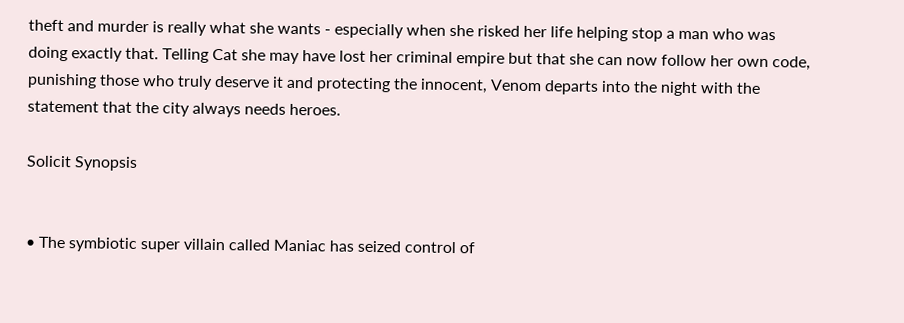theft and murder is really what she wants - especially when she risked her life helping stop a man who was doing exactly that. Telling Cat she may have lost her criminal empire but that she can now follow her own code, punishing those who truly deserve it and protecting the innocent, Venom departs into the night with the statement that the city always needs heroes.

Solicit Synopsis


• The symbiotic super villain called Maniac has seized control of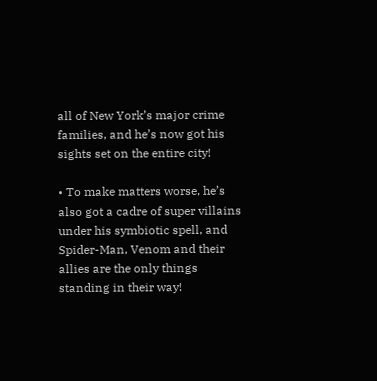all of New York’s major crime families, and he’s now got his sights set on the entire city!

• To make matters worse, he’s also got a cadre of super villains under his symbiotic spell, and Spider-Man, Venom and their allies are the only things standing in their way!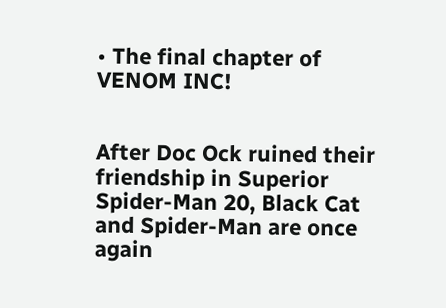• The final chapter of VENOM INC!


After Doc Ock ruined their friendship in Superior Spider-Man 20, Black Cat and Spider-Man are once again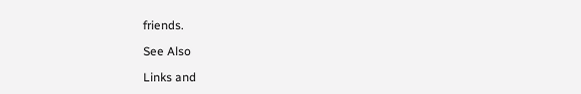friends.

See Also

Links and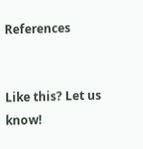References


Like this? Let us know!